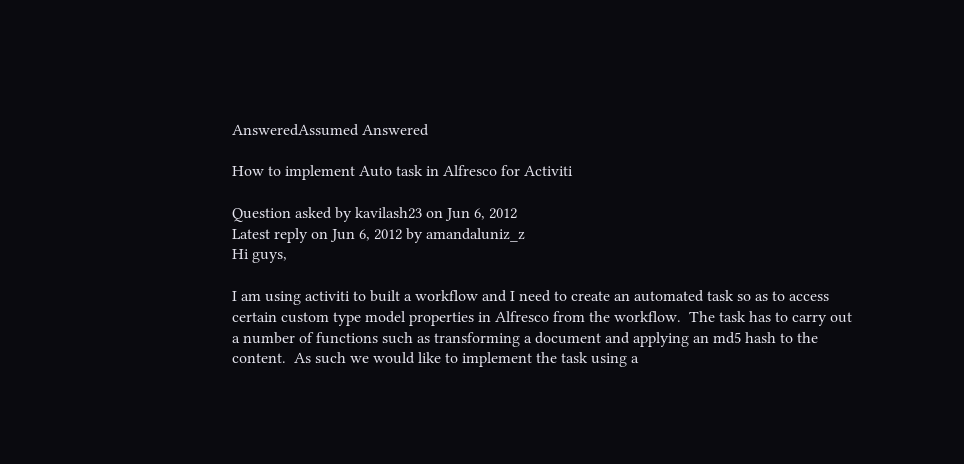AnsweredAssumed Answered

How to implement Auto task in Alfresco for Activiti

Question asked by kavilash23 on Jun 6, 2012
Latest reply on Jun 6, 2012 by amandaluniz_z
Hi guys,

I am using activiti to built a workflow and I need to create an automated task so as to access certain custom type model properties in Alfresco from the workflow.  The task has to carry out a number of functions such as transforming a document and applying an md5 hash to the content.  As such we would like to implement the task using a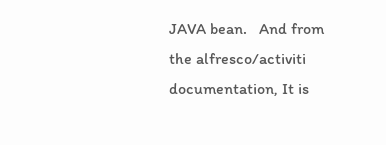JAVA bean.   And from the alfresco/activiti documentation, It is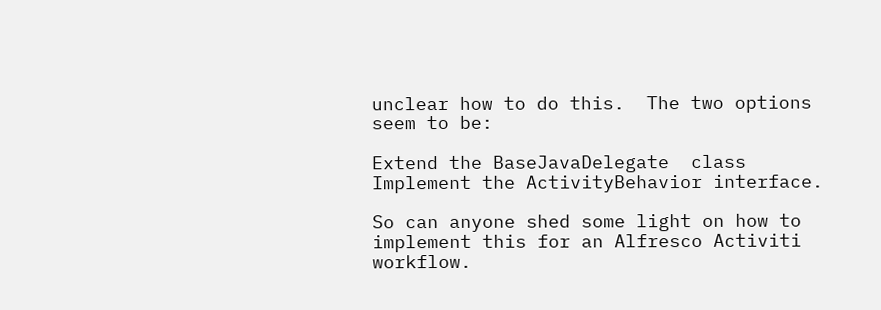unclear how to do this.  The two options seem to be:

Extend the BaseJavaDelegate  class
Implement the ActivityBehavior interface.

So can anyone shed some light on how to implement this for an Alfresco Activiti workflow.